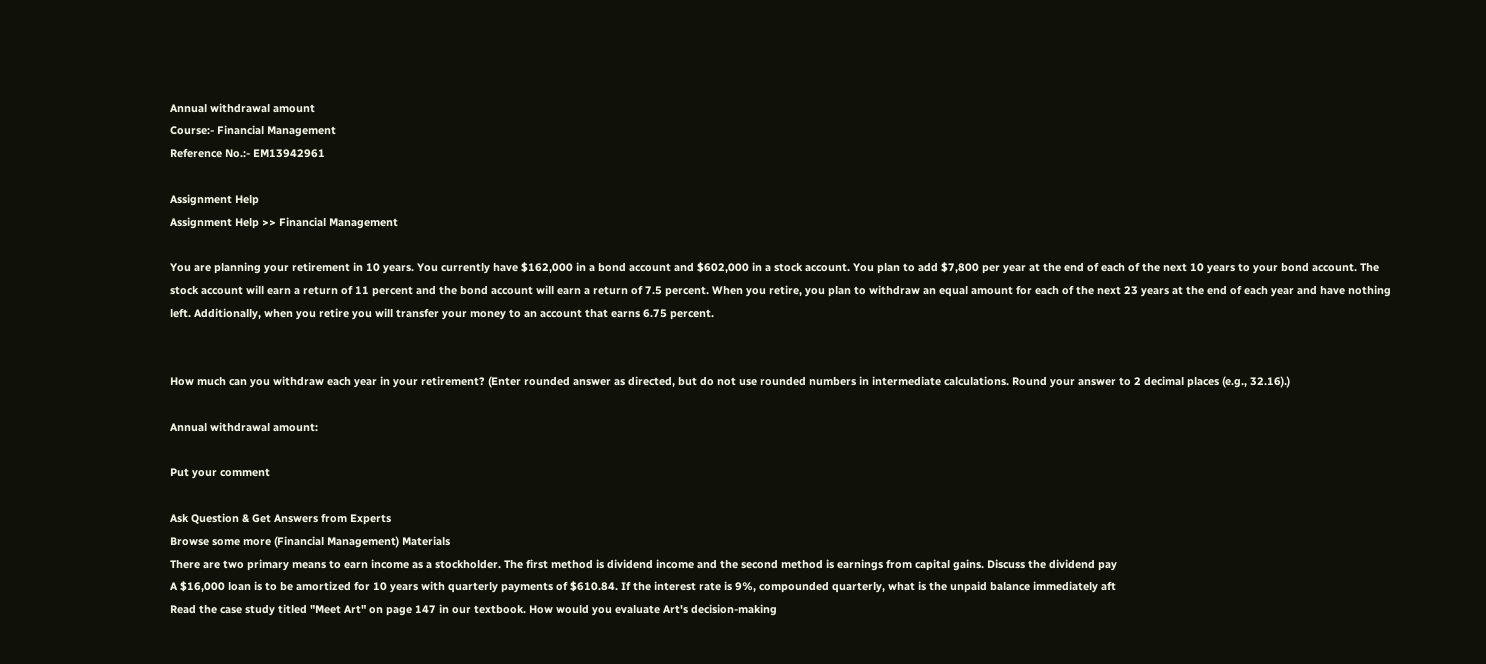Annual withdrawal amount
Course:- Financial Management
Reference No.:- EM13942961

Assignment Help
Assignment Help >> Financial Management

You are planning your retirement in 10 years. You currently have $162,000 in a bond account and $602,000 in a stock account. You plan to add $7,800 per year at the end of each of the next 10 years to your bond account. The stock account will earn a return of 11 percent and the bond account will earn a return of 7.5 percent. When you retire, you plan to withdraw an equal amount for each of the next 23 years at the end of each year and have nothing left. Additionally, when you retire you will transfer your money to an account that earns 6.75 percent.


How much can you withdraw each year in your retirement? (Enter rounded answer as directed, but do not use rounded numbers in intermediate calculations. Round your answer to 2 decimal places (e.g., 32.16).)

Annual withdrawal amount:

Put your comment

Ask Question & Get Answers from Experts
Browse some more (Financial Management) Materials
There are two primary means to earn income as a stockholder. The first method is dividend income and the second method is earnings from capital gains. Discuss the dividend pay
A $16,000 loan is to be amortized for 10 years with quarterly payments of $610.84. If the interest rate is 9%, compounded quarterly, what is the unpaid balance immediately aft
Read the case study titled "Meet Art" on page 147 in our textbook. How would you evaluate Art's decision-making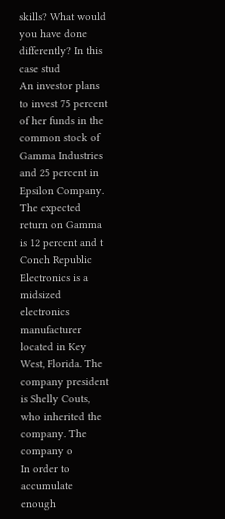skills? What would you have done differently? In this case stud
An investor plans to invest 75 percent of her funds in the common stock of Gamma Industries and 25 percent in Epsilon Company. The expected return on Gamma is 12 percent and t
Conch Republic Electronics is a midsized electronics manufacturer located in Key West, Florida. The company president is Shelly Couts, who inherited the company. The company o
In order to accumulate enough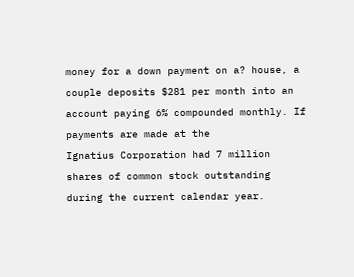money for a down payment on a? house, a couple deposits $281 per month into an account paying 6% compounded monthly. If payments are made at the
Ignatius Corporation had 7 million shares of common stock outstanding during the current calendar year.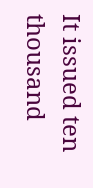It issued ten thousand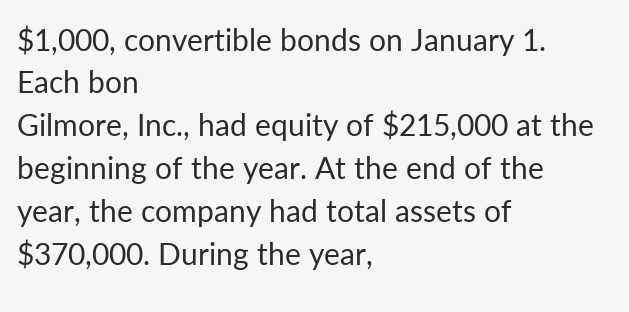$1,000, convertible bonds on January 1. Each bon
Gilmore, Inc., had equity of $215,000 at the beginning of the year. At the end of the year, the company had total assets of $370,000. During the year,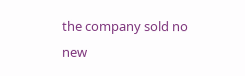the company sold no new